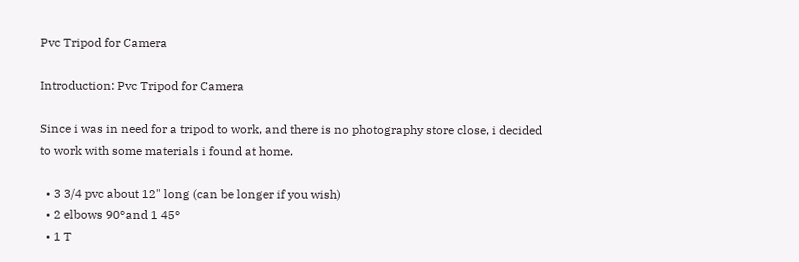Pvc Tripod for Camera

Introduction: Pvc Tripod for Camera

Since i was in need for a tripod to work, and there is no photography store close, i decided to work with some materials i found at home.

  • 3 3/4 pvc about 12" long (can be longer if you wish)
  • 2 elbows 90°and 1 45°
  • 1 T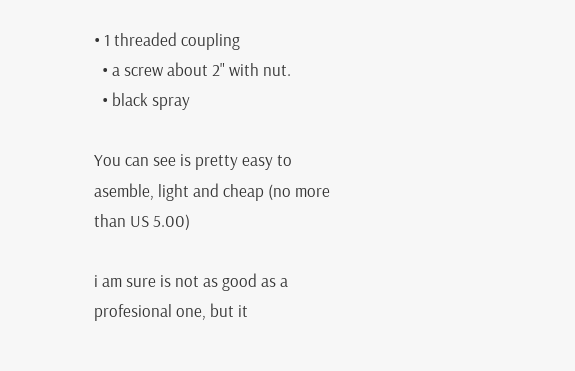• 1 threaded coupling
  • a screw about 2" with nut.
  • black spray

You can see is pretty easy to asemble, light and cheap (no more than US 5.00)

i am sure is not as good as a profesional one, but it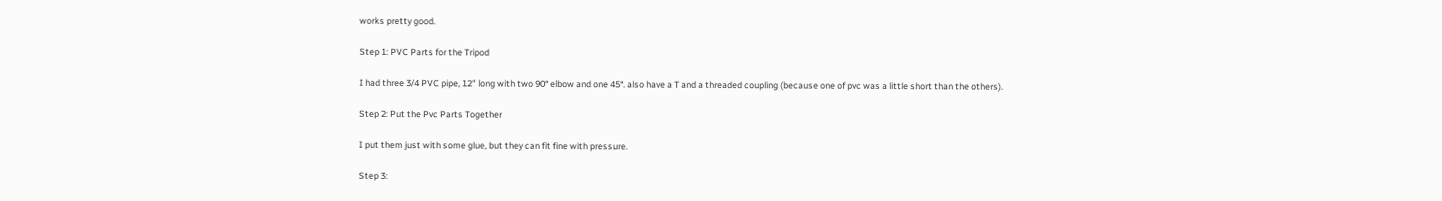works pretty good.

Step 1: PVC Parts for the Tripod

I had three 3/4 PVC pipe, 12" long with two 90° elbow and one 45°. also have a T and a threaded coupling (because one of pvc was a little short than the others).

Step 2: Put the Pvc Parts Together

I put them just with some glue, but they can fit fine with pressure.

Step 3: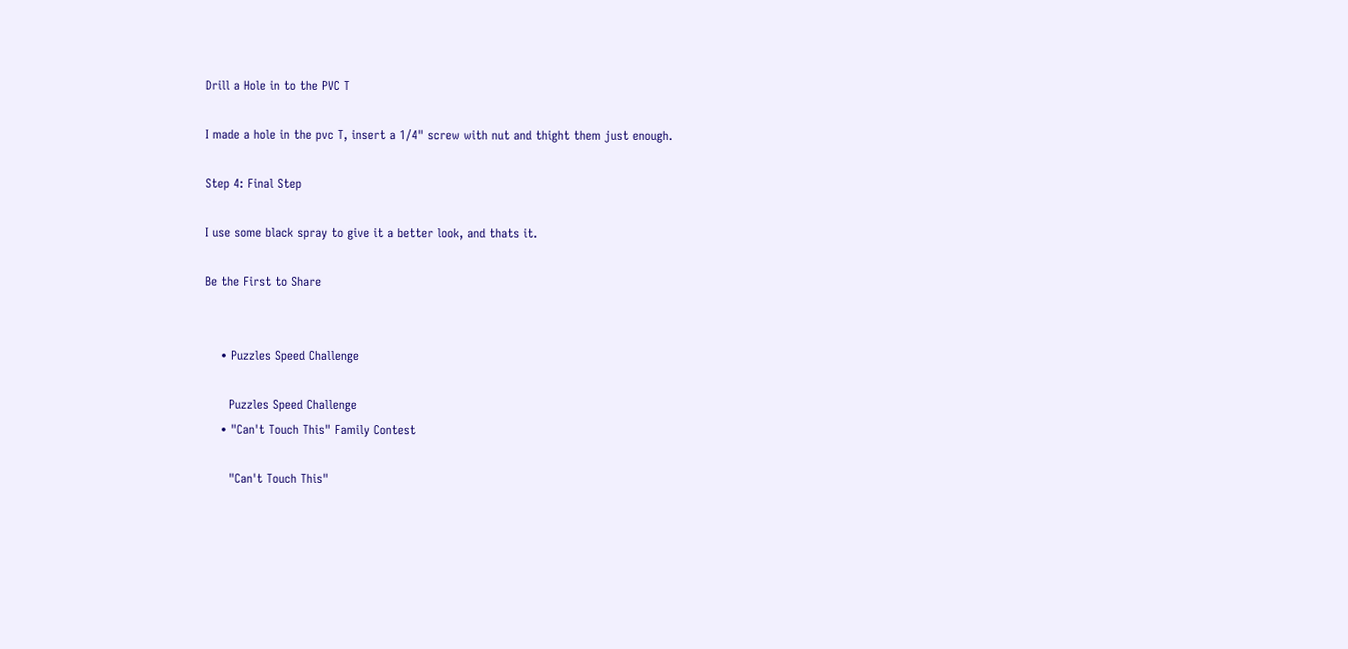Drill a Hole in to the PVC T

I made a hole in the pvc T, insert a 1/4" screw with nut and thight them just enough.

Step 4: Final Step

I use some black spray to give it a better look, and thats it.

Be the First to Share


    • Puzzles Speed Challenge

      Puzzles Speed Challenge
    • "Can't Touch This" Family Contest

      "Can't Touch This"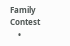Family Contest
    •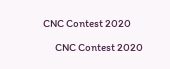CNC Contest 2020

      CNC Contest 2020